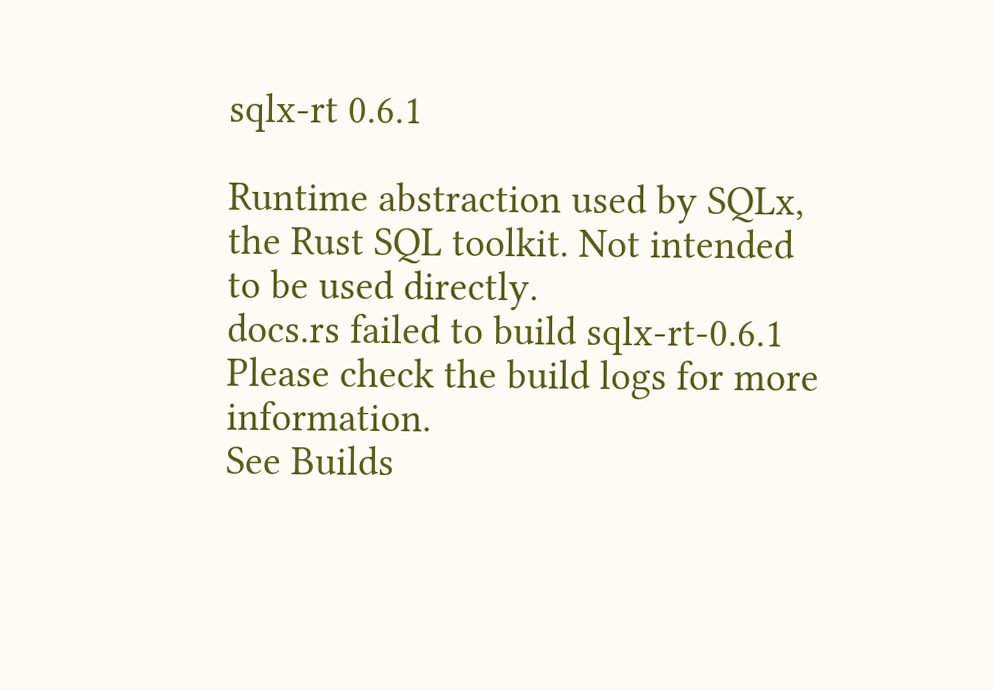sqlx-rt 0.6.1

Runtime abstraction used by SQLx, the Rust SQL toolkit. Not intended to be used directly.
docs.rs failed to build sqlx-rt-0.6.1
Please check the build logs for more information.
See Builds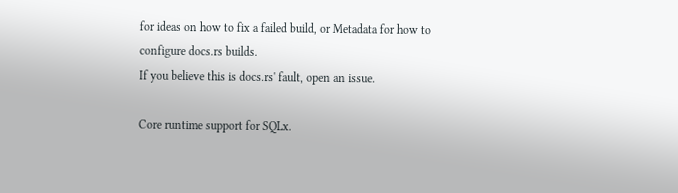for ideas on how to fix a failed build, or Metadata for how to configure docs.rs builds.
If you believe this is docs.rs' fault, open an issue.

Core runtime support for SQLx.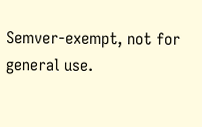Semver-exempt, not for general use.